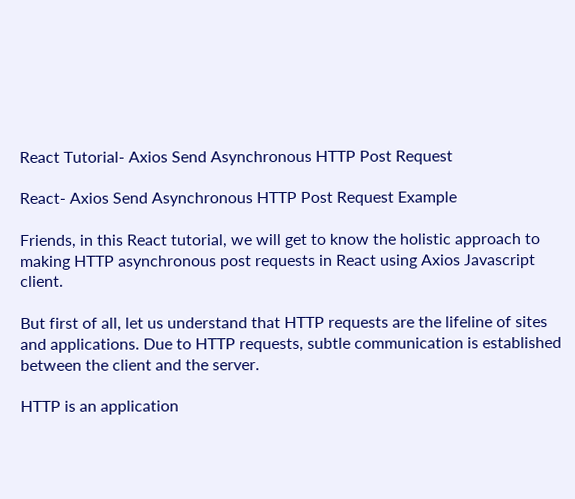React Tutorial- Axios Send Asynchronous HTTP Post Request

React- Axios Send Asynchronous HTTP Post Request Example

Friends, in this React tutorial, we will get to know the holistic approach to making HTTP asynchronous post requests in React using Axios Javascript client.

But first of all, let us understand that HTTP requests are the lifeline of sites and applications. Due to HTTP requests, subtle communication is established between the client and the server.

HTTP is an application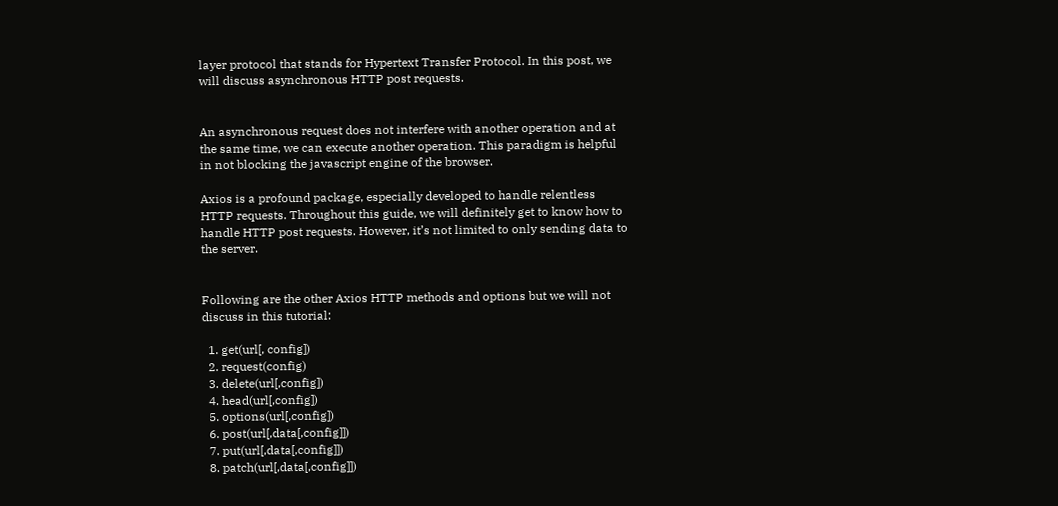layer protocol that stands for Hypertext Transfer Protocol. In this post, we will discuss asynchronous HTTP post requests.


An asynchronous request does not interfere with another operation and at the same time, we can execute another operation. This paradigm is helpful in not blocking the javascript engine of the browser.

Axios is a profound package, especially developed to handle relentless HTTP requests. Throughout this guide, we will definitely get to know how to handle HTTP post requests. However, it’s not limited to only sending data to the server.


Following are the other Axios HTTP methods and options but we will not discuss in this tutorial:

  1. get(url[, config])
  2. request(config)
  3. delete(url[,config])
  4. head(url[,config])
  5. options(url[,config])
  6. post(url[,data[,config]])
  7. put(url[,data[,config]])
  8. patch(url[,data[,config]])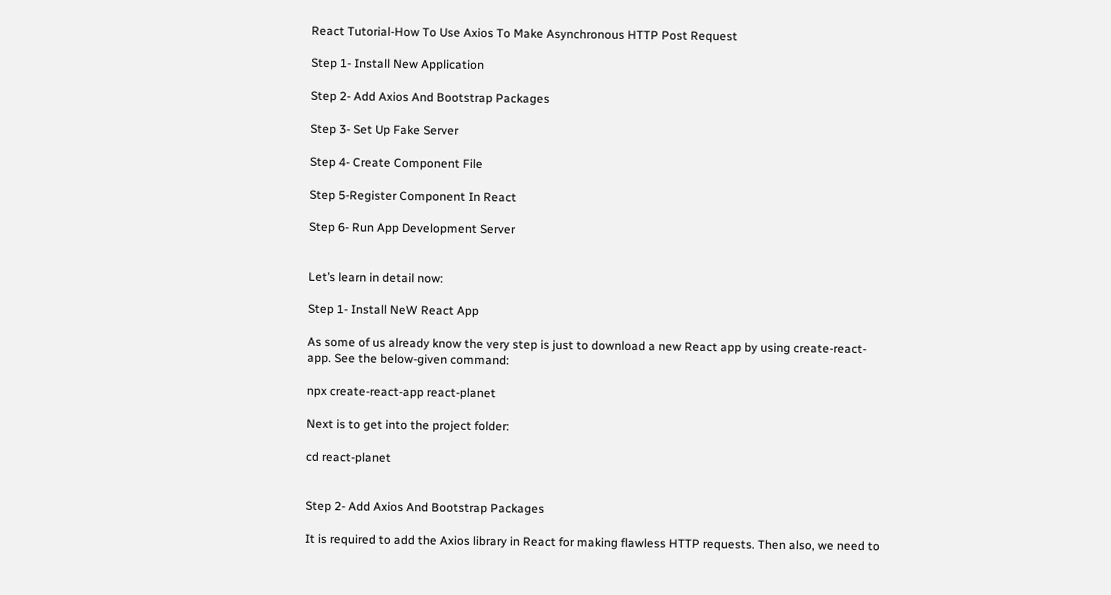React Tutorial-How To Use Axios To Make Asynchronous HTTP Post Request

Step 1- Install New Application

Step 2- Add Axios And Bootstrap Packages

Step 3- Set Up Fake Server

Step 4- Create Component File

Step 5-Register Component In React

Step 6- Run App Development Server


Let’s learn in detail now:

Step 1- Install NeW React App

As some of us already know the very step is just to download a new React app by using create-react-app. See the below-given command:

npx create-react-app react-planet

Next is to get into the project folder:

cd react-planet


Step 2- Add Axios And Bootstrap Packages

It is required to add the Axios library in React for making flawless HTTP requests. Then also, we need to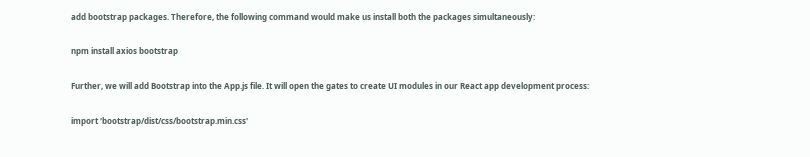add bootstrap packages. Therefore, the following command would make us install both the packages simultaneously:

npm install axios bootstrap

Further, we will add Bootstrap into the App.js file. It will open the gates to create UI modules in our React app development process:

import 'bootstrap/dist/css/bootstrap.min.css'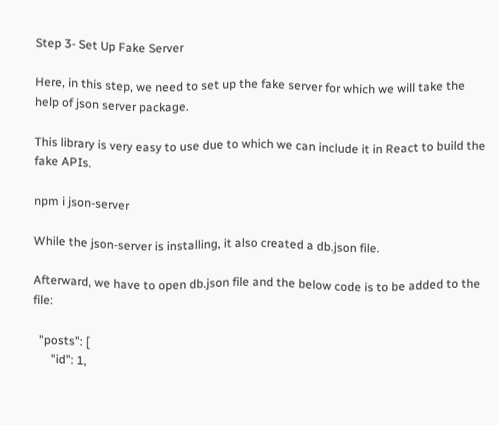Step 3- Set Up Fake Server

Here, in this step, we need to set up the fake server for which we will take the help of json server package.

This library is very easy to use due to which we can include it in React to build the fake APIs.

npm i json-server

While the json-server is installing, it also created a db.json file.

Afterward, we have to open db.json file and the below code is to be added to the file:

  "posts": [
      "id": 1,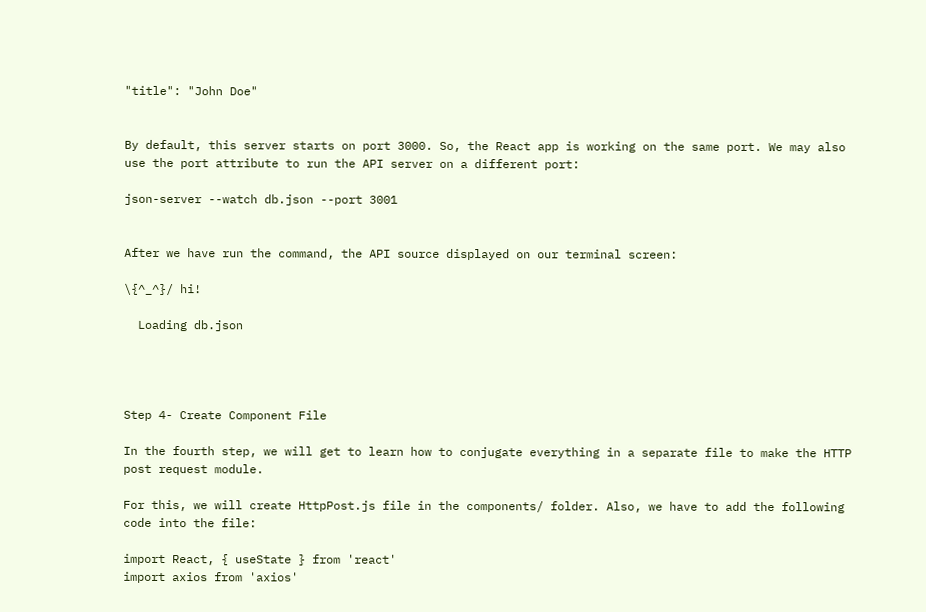"title": "John Doe"


By default, this server starts on port 3000. So, the React app is working on the same port. We may also use the port attribute to run the API server on a different port:

json-server --watch db.json --port 3001


After we have run the command, the API source displayed on our terminal screen:

\{^_^}/ hi!

  Loading db.json




Step 4- Create Component File

In the fourth step, we will get to learn how to conjugate everything in a separate file to make the HTTP post request module.

For this, we will create HttpPost.js file in the components/ folder. Also, we have to add the following code into the file:

import React, { useState } from 'react'
import axios from 'axios'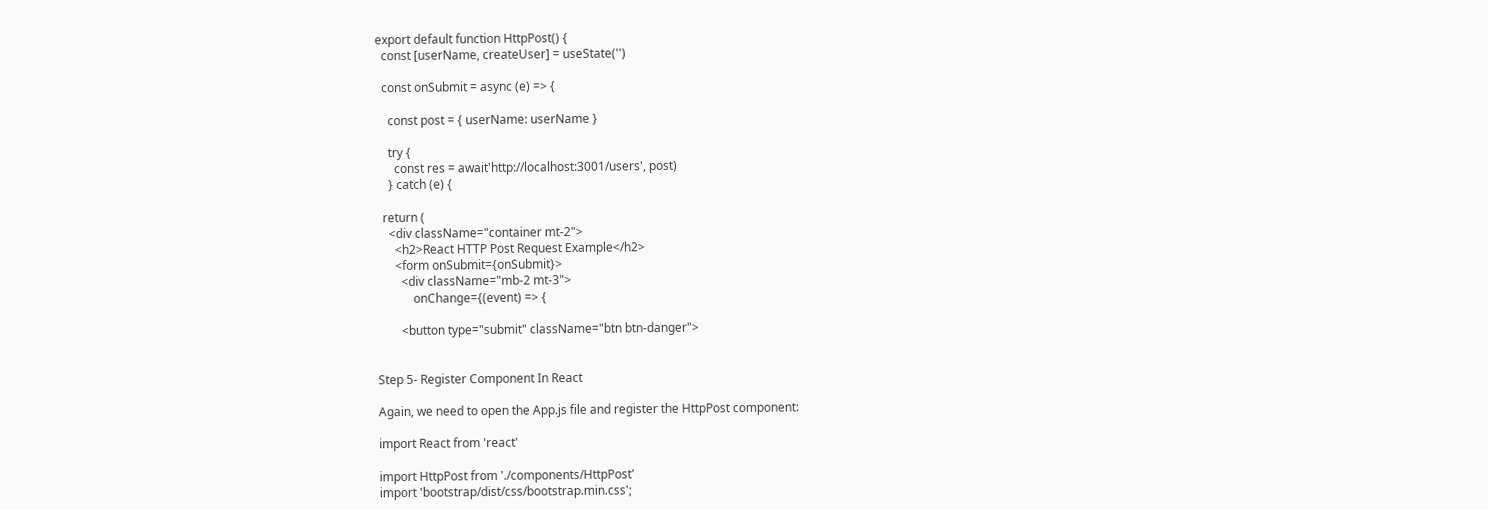export default function HttpPost() {
  const [userName, createUser] = useState('')

  const onSubmit = async (e) => {

    const post = { userName: userName }

    try {
      const res = await'http://localhost:3001/users', post)
    } catch (e) {

  return (
    <div className="container mt-2">
      <h2>React HTTP Post Request Example</h2>
      <form onSubmit={onSubmit}>
        <div className="mb-2 mt-3">
            onChange={(event) => {

        <button type="submit" className="btn btn-danger">


Step 5- Register Component In React

Again, we need to open the App.js file and register the HttpPost component:

import React from 'react'

import HttpPost from './components/HttpPost'
import 'bootstrap/dist/css/bootstrap.min.css';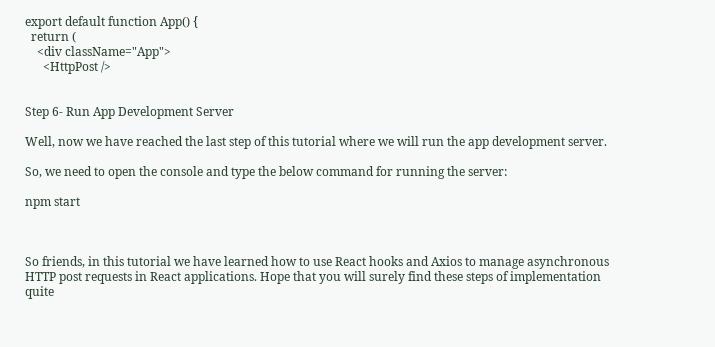export default function App() {
  return (
    <div className="App">
      <HttpPost />


Step 6- Run App Development Server

Well, now we have reached the last step of this tutorial where we will run the app development server.

So, we need to open the console and type the below command for running the server:

npm start



So friends, in this tutorial we have learned how to use React hooks and Axios to manage asynchronous HTTP post requests in React applications. Hope that you will surely find these steps of implementation quite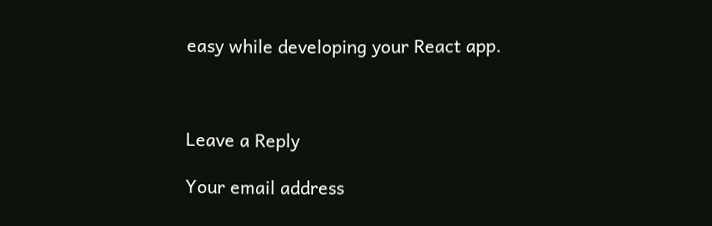easy while developing your React app.



Leave a Reply

Your email address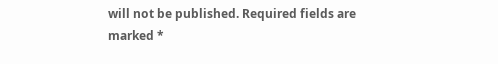will not be published. Required fields are marked *